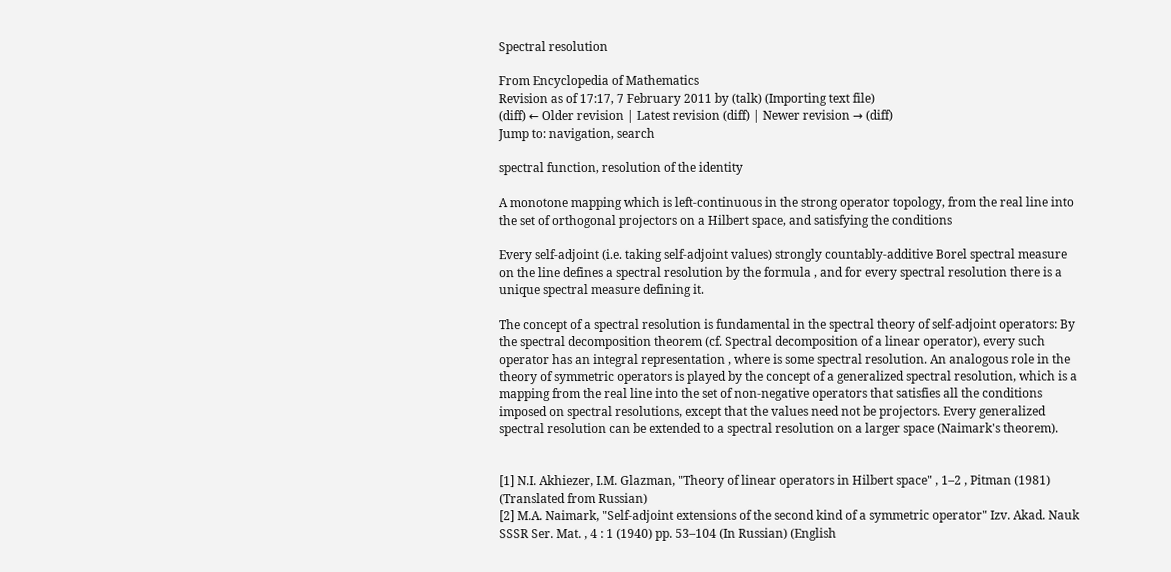Spectral resolution

From Encyclopedia of Mathematics
Revision as of 17:17, 7 February 2011 by (talk) (Importing text file)
(diff) ← Older revision | Latest revision (diff) | Newer revision → (diff)
Jump to: navigation, search

spectral function, resolution of the identity

A monotone mapping which is left-continuous in the strong operator topology, from the real line into the set of orthogonal projectors on a Hilbert space, and satisfying the conditions

Every self-adjoint (i.e. taking self-adjoint values) strongly countably-additive Borel spectral measure on the line defines a spectral resolution by the formula , and for every spectral resolution there is a unique spectral measure defining it.

The concept of a spectral resolution is fundamental in the spectral theory of self-adjoint operators: By the spectral decomposition theorem (cf. Spectral decomposition of a linear operator), every such operator has an integral representation , where is some spectral resolution. An analogous role in the theory of symmetric operators is played by the concept of a generalized spectral resolution, which is a mapping from the real line into the set of non-negative operators that satisfies all the conditions imposed on spectral resolutions, except that the values need not be projectors. Every generalized spectral resolution can be extended to a spectral resolution on a larger space (Naimark's theorem).


[1] N.I. Akhiezer, I.M. Glazman, "Theory of linear operators in Hilbert space" , 1–2 , Pitman (1981) (Translated from Russian)
[2] M.A. Naimark, "Self-adjoint extensions of the second kind of a symmetric operator" Izv. Akad. Nauk SSSR Ser. Mat. , 4 : 1 (1940) pp. 53–104 (In Russian) (English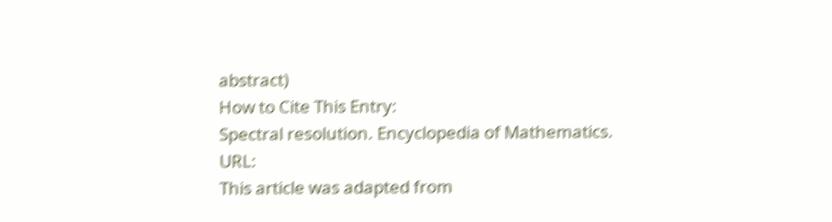abstract)
How to Cite This Entry:
Spectral resolution. Encyclopedia of Mathematics. URL:
This article was adapted from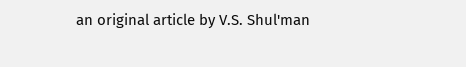an original article by V.S. Shul'man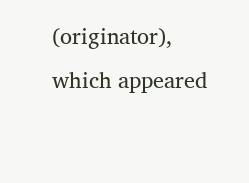(originator), which appeared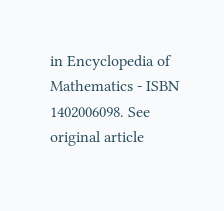in Encyclopedia of Mathematics - ISBN 1402006098. See original article